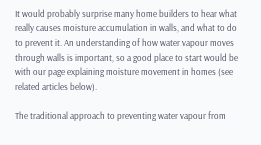It would probably surprise many home builders to hear what really causes moisture accumulation in walls, and what to do to prevent it. An understanding of how water vapour moves through walls is important, so a good place to start would be with our page explaining moisture movement in homes (see related articles below).

The traditional approach to preventing water vapour from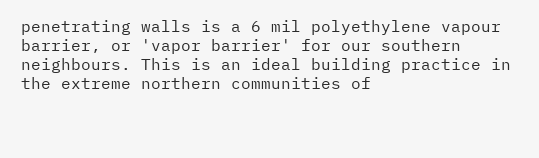penetrating walls is a 6 mil polyethylene vapour barrier, or 'vapor barrier' for our southern neighbours. This is an ideal building practice in the extreme northern communities of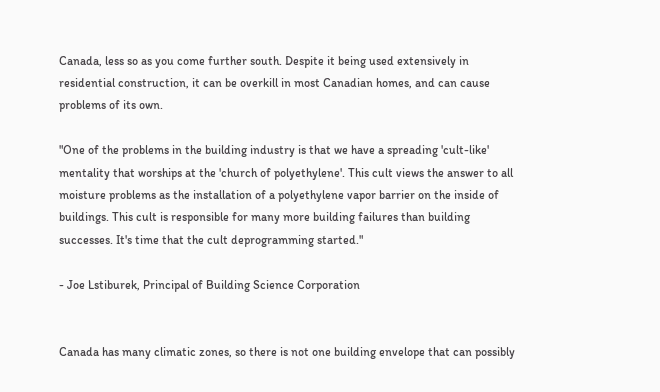Canada, less so as you come further south. Despite it being used extensively in residential construction, it can be overkill in most Canadian homes, and can cause problems of its own.

"One of the problems in the building industry is that we have a spreading 'cult-like' mentality that worships at the 'church of polyethylene'. This cult views the answer to all moisture problems as the installation of a polyethylene vapor barrier on the inside of buildings. This cult is responsible for many more building failures than building successes. It's time that the cult deprogramming started."

- Joe Lstiburek, Principal of Building Science Corporation


Canada has many climatic zones, so there is not one building envelope that can possibly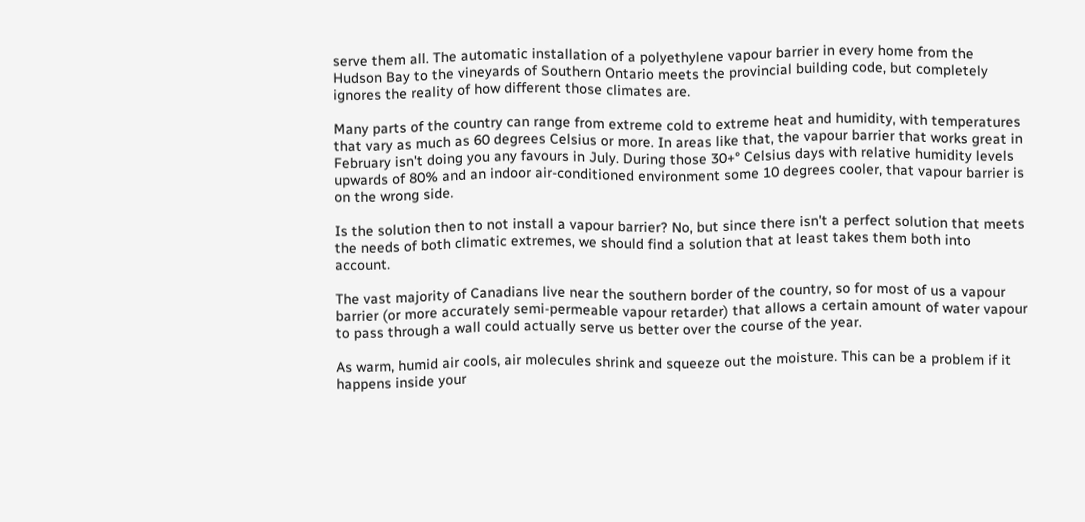serve them all. The automatic installation of a polyethylene vapour barrier in every home from the Hudson Bay to the vineyards of Southern Ontario meets the provincial building code, but completely ignores the reality of how different those climates are.

Many parts of the country can range from extreme cold to extreme heat and humidity, with temperatures that vary as much as 60 degrees Celsius or more. In areas like that, the vapour barrier that works great in February isn't doing you any favours in July. During those 30+° Celsius days with relative humidity levels upwards of 80% and an indoor air-conditioned environment some 10 degrees cooler, that vapour barrier is on the wrong side.

Is the solution then to not install a vapour barrier? No, but since there isn't a perfect solution that meets the needs of both climatic extremes, we should find a solution that at least takes them both into account.

The vast majority of Canadians live near the southern border of the country, so for most of us a vapour barrier (or more accurately semi-permeable vapour retarder) that allows a certain amount of water vapour to pass through a wall could actually serve us better over the course of the year.

As warm, humid air cools, air molecules shrink and squeeze out the moisture. This can be a problem if it happens inside your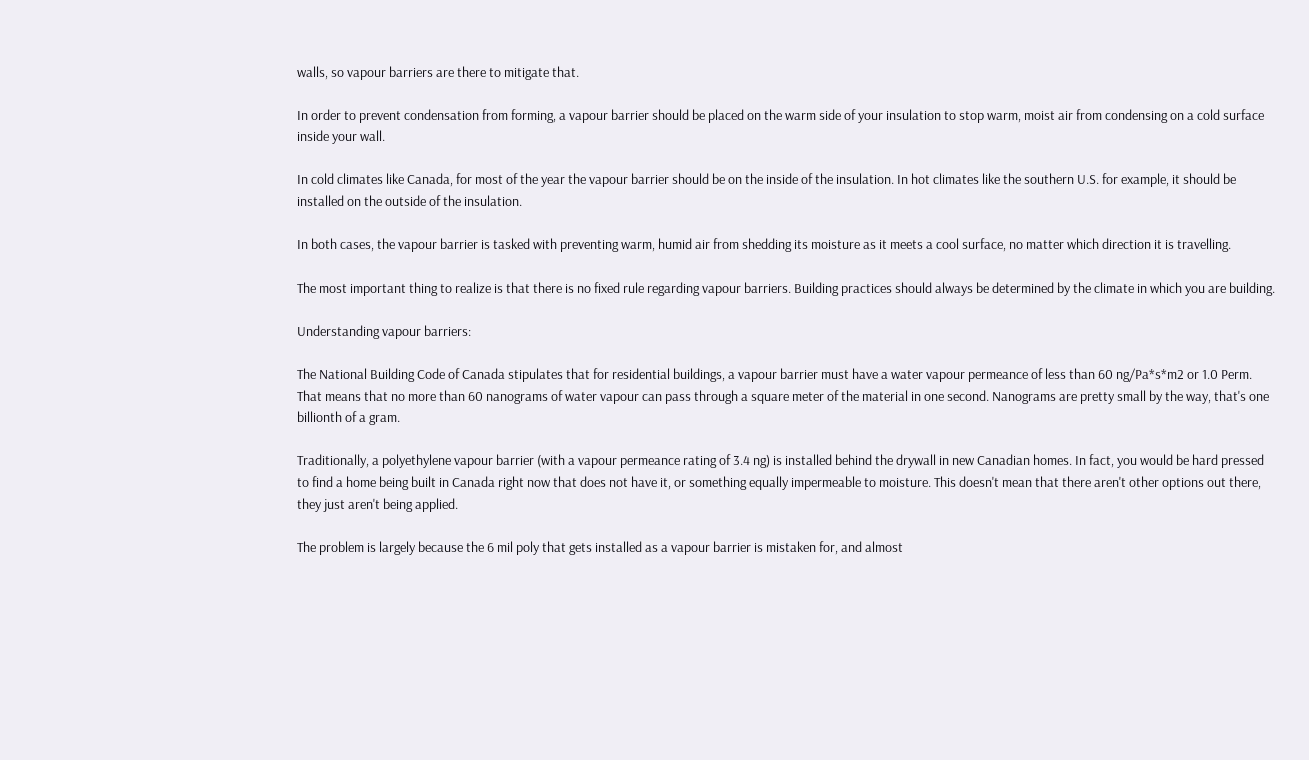walls, so vapour barriers are there to mitigate that.

In order to prevent condensation from forming, a vapour barrier should be placed on the warm side of your insulation to stop warm, moist air from condensing on a cold surface inside your wall.

In cold climates like Canada, for most of the year the vapour barrier should be on the inside of the insulation. In hot climates like the southern U.S. for example, it should be installed on the outside of the insulation.

In both cases, the vapour barrier is tasked with preventing warm, humid air from shedding its moisture as it meets a cool surface, no matter which direction it is travelling.

The most important thing to realize is that there is no fixed rule regarding vapour barriers. Building practices should always be determined by the climate in which you are building.

Understanding vapour barriers:

The National Building Code of Canada stipulates that for residential buildings, a vapour barrier must have a water vapour permeance of less than 60 ng/Pa*s*m2 or 1.0 Perm. That means that no more than 60 nanograms of water vapour can pass through a square meter of the material in one second. Nanograms are pretty small by the way, that's one billionth of a gram.

Traditionally, a polyethylene vapour barrier (with a vapour permeance rating of 3.4 ng) is installed behind the drywall in new Canadian homes. In fact, you would be hard pressed to find a home being built in Canada right now that does not have it, or something equally impermeable to moisture. This doesn't mean that there aren't other options out there, they just aren't being applied.

The problem is largely because the 6 mil poly that gets installed as a vapour barrier is mistaken for, and almost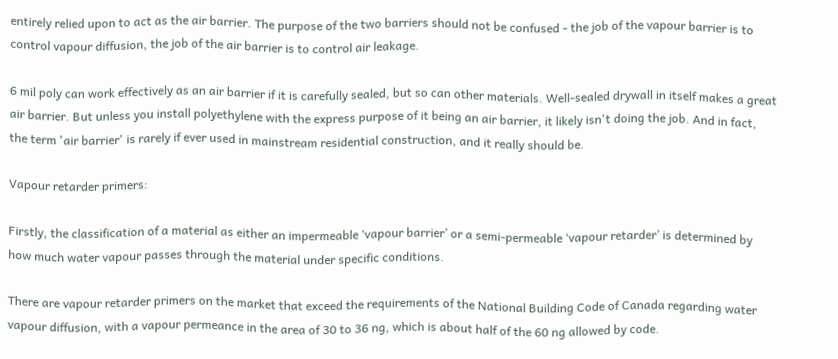entirely relied upon to act as the air barrier. The purpose of the two barriers should not be confused - the job of the vapour barrier is to control vapour diffusion, the job of the air barrier is to control air leakage.

6 mil poly can work effectively as an air barrier if it is carefully sealed, but so can other materials. Well-sealed drywall in itself makes a great air barrier. But unless you install polyethylene with the express purpose of it being an air barrier, it likely isn't doing the job. And in fact, the term 'air barrier' is rarely if ever used in mainstream residential construction, and it really should be.

Vapour retarder primers:

Firstly, the classification of a material as either an impermeable ‘vapour barrier’ or a semi-permeable ‘vapour retarder’ is determined by how much water vapour passes through the material under specific conditions.

There are vapour retarder primers on the market that exceed the requirements of the National Building Code of Canada regarding water vapour diffusion, with a vapour permeance in the area of 30 to 36 ng, which is about half of the 60 ng allowed by code.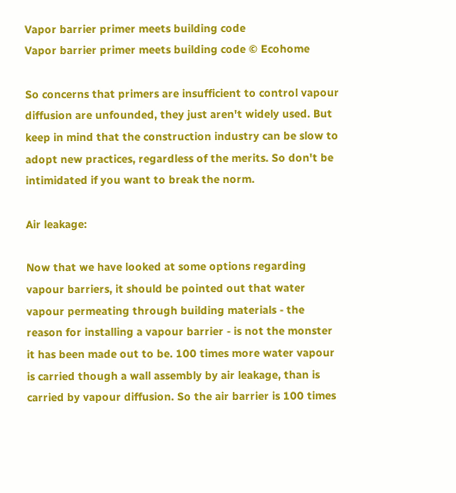Vapor barrier primer meets building code
Vapor barrier primer meets building code © Ecohome

So concerns that primers are insufficient to control vapour diffusion are unfounded, they just aren't widely used. But keep in mind that the construction industry can be slow to adopt new practices, regardless of the merits. So don't be intimidated if you want to break the norm.

Air leakage:

Now that we have looked at some options regarding vapour barriers, it should be pointed out that water vapour permeating through building materials - the reason for installing a vapour barrier - is not the monster it has been made out to be. 100 times more water vapour is carried though a wall assembly by air leakage, than is carried by vapour diffusion. So the air barrier is 100 times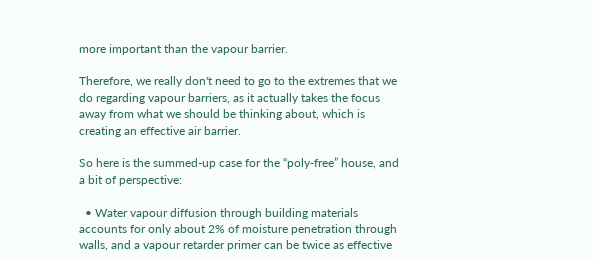more important than the vapour barrier.

Therefore, we really don't need to go to the extremes that we do regarding vapour barriers, as it actually takes the focus away from what we should be thinking about, which is creating an effective air barrier.

So here is the summed-up case for the “poly-free” house, and a bit of perspective:

  • Water vapour diffusion through building materials accounts for only about 2% of moisture penetration through walls, and a vapour retarder primer can be twice as effective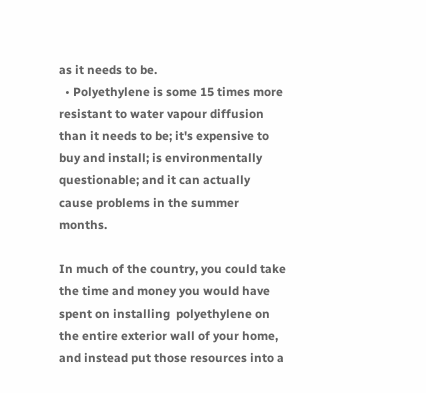as it needs to be.
  • Polyethylene is some 15 times more resistant to water vapour diffusion than it needs to be; it's expensive to buy and install; is environmentally questionable; and it can actually cause problems in the summer months.

In much of the country, you could take the time and money you would have spent on installing  polyethylene on the entire exterior wall of your home, and instead put those resources into a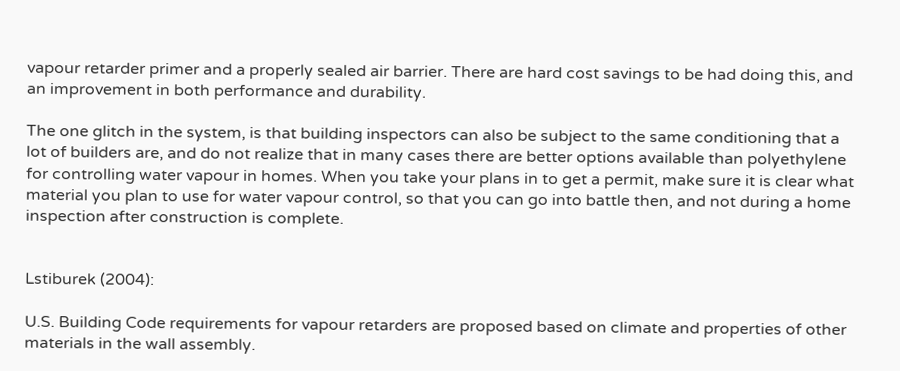vapour retarder primer and a properly sealed air barrier. There are hard cost savings to be had doing this, and an improvement in both performance and durability.

The one glitch in the system, is that building inspectors can also be subject to the same conditioning that a lot of builders are, and do not realize that in many cases there are better options available than polyethylene for controlling water vapour in homes. When you take your plans in to get a permit, make sure it is clear what material you plan to use for water vapour control, so that you can go into battle then, and not during a home inspection after construction is complete.


Lstiburek (2004):

U.S. Building Code requirements for vapour retarders are proposed based on climate and properties of other materials in the wall assembly.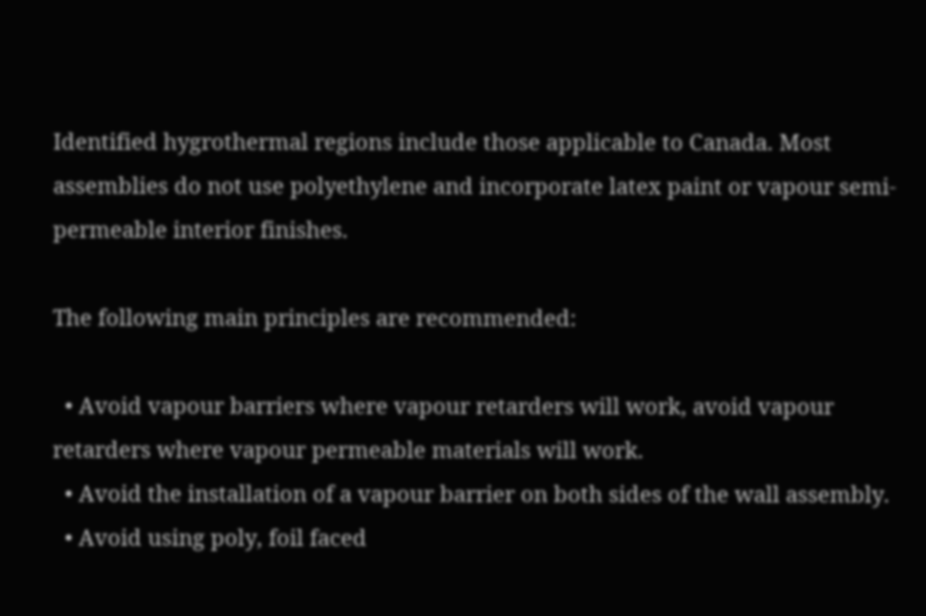Identified hygrothermal regions include those applicable to Canada. Most assemblies do not use polyethylene and incorporate latex paint or vapour semi-permeable interior finishes.

The following main principles are recommended:

  • Avoid vapour barriers where vapour retarders will work, avoid vapour retarders where vapour permeable materials will work.
  • Avoid the installation of a vapour barrier on both sides of the wall assembly.
  • Avoid using poly, foil faced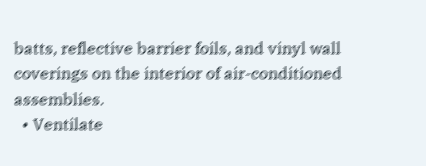batts, reflective barrier foils, and vinyl wall coverings on the interior of air-conditioned assemblies.
  • Ventilate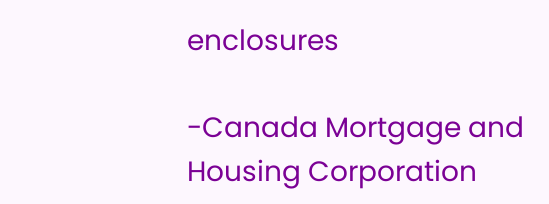enclosures

-Canada Mortgage and Housing Corporation